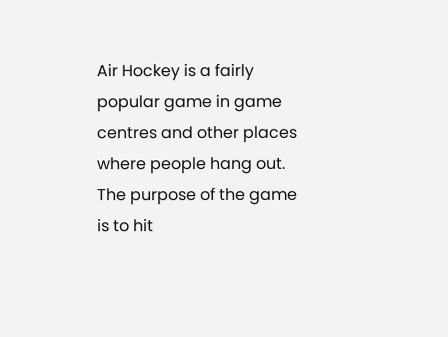Air Hockey is a fairly popular game in game centres and other places where people hang out. The purpose of the game is to hit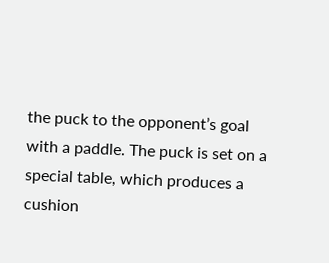the puck to the opponent’s goal with a paddle. The puck is set on a special table, which produces a cushion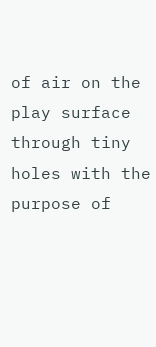of air on the play surface through tiny holes with the purpose of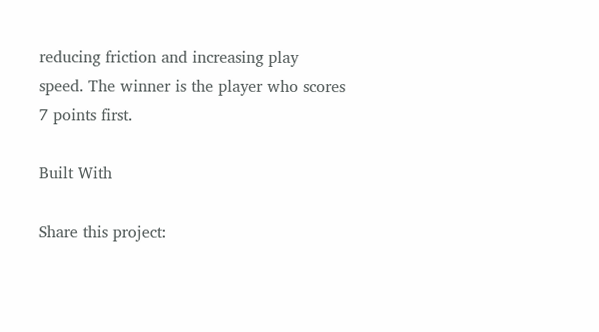reducing friction and increasing play speed. The winner is the player who scores 7 points first.

Built With

Share this project: